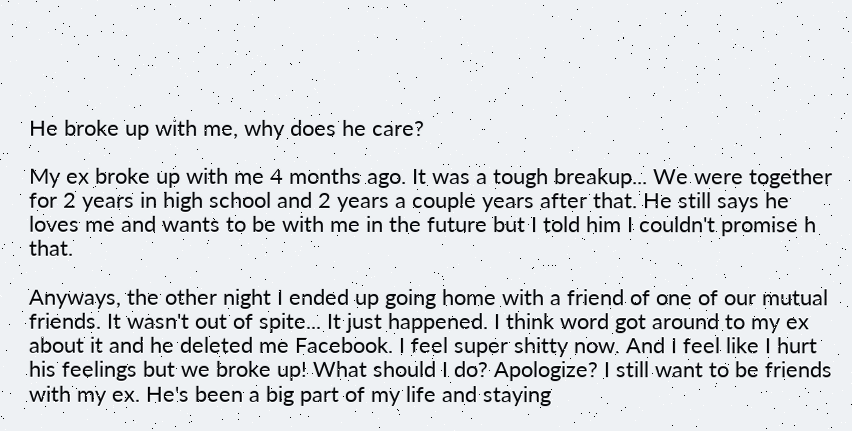He broke up with me, why does he care?

My ex broke up with me 4 months ago. It was a tough breakup... We were together for 2 years in high school and 2 years a couple years after that. He still says he loves me and wants to be with me in the future but I told him I couldn't promise h that.

Anyways, the other night I ended up going home with a friend of one of our mutual friends. It wasn't out of spite... It just happened. I think word got around to my ex about it and he deleted me Facebook. I feel super shitty now. And I feel like I hurt his feelings but we broke up! What should I do? Apologize? I still want to be friends with my ex. He's been a big part of my life and staying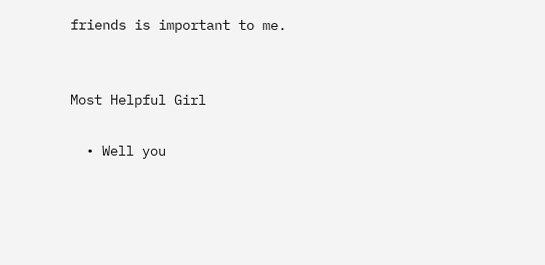friends is important to me.


Most Helpful Girl

  • Well you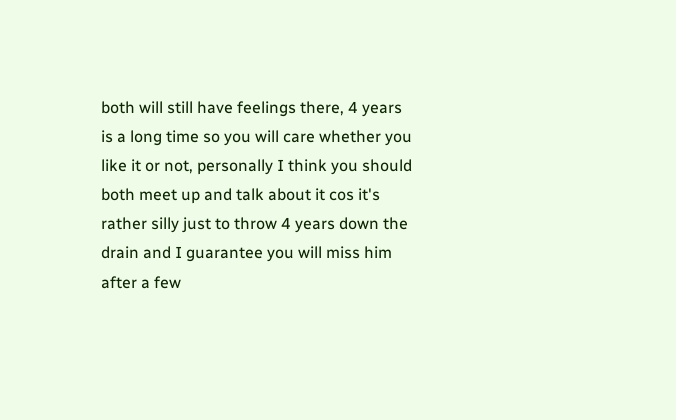both will still have feelings there, 4 years is a long time so you will care whether you like it or not, personally I think you should both meet up and talk about it cos it's rather silly just to throw 4 years down the drain and I guarantee you will miss him after a few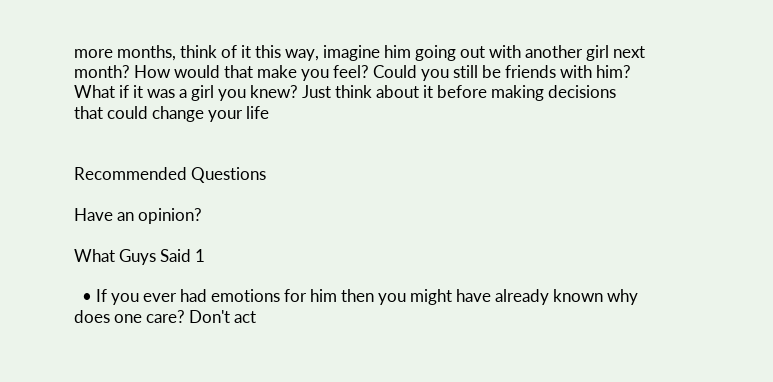more months, think of it this way, imagine him going out with another girl next month? How would that make you feel? Could you still be friends with him? What if it was a girl you knew? Just think about it before making decisions that could change your life


Recommended Questions

Have an opinion?

What Guys Said 1

  • If you ever had emotions for him then you might have already known why does one care? Don't act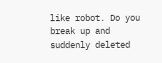like robot. Do you break up and suddenly deleted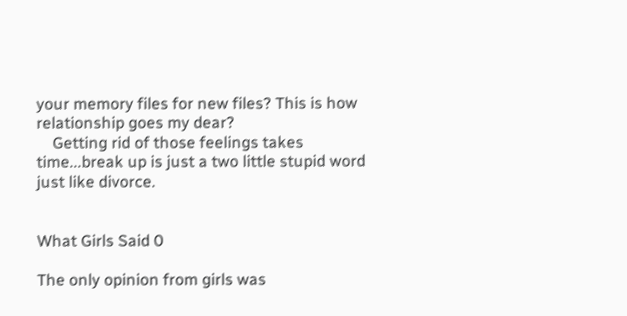your memory files for new files? This is how relationship goes my dear?
    Getting rid of those feelings takes time...break up is just a two little stupid word just like divorce.


What Girls Said 0

The only opinion from girls was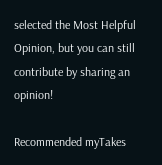selected the Most Helpful Opinion, but you can still contribute by sharing an opinion!

Recommended myTakes